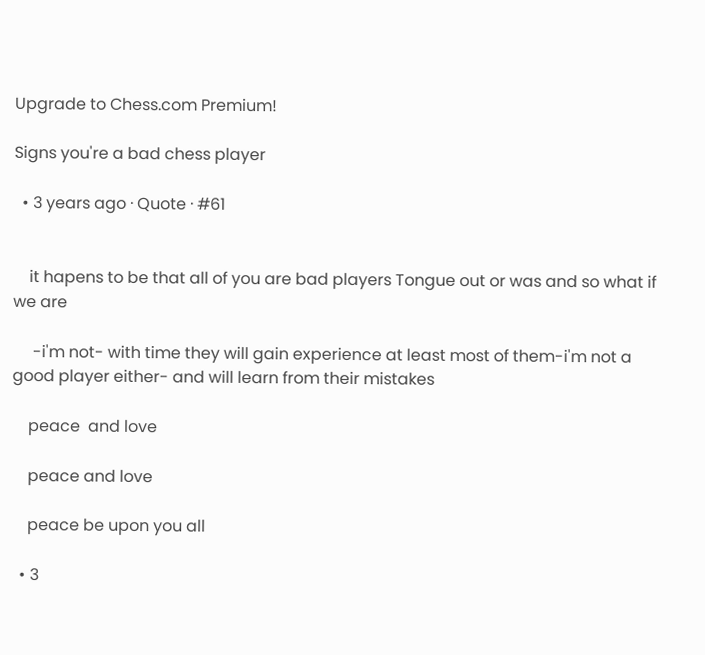Upgrade to Chess.com Premium!

Signs you're a bad chess player

  • 3 years ago · Quote · #61


    it hapens to be that all of you are bad players Tongue out or was and so what if we are

     -i'm not- with time they will gain experience at least most of them-i'm not a good player either- and will learn from their mistakes

    peace  and love

    peace and love

    peace be upon you all

  • 3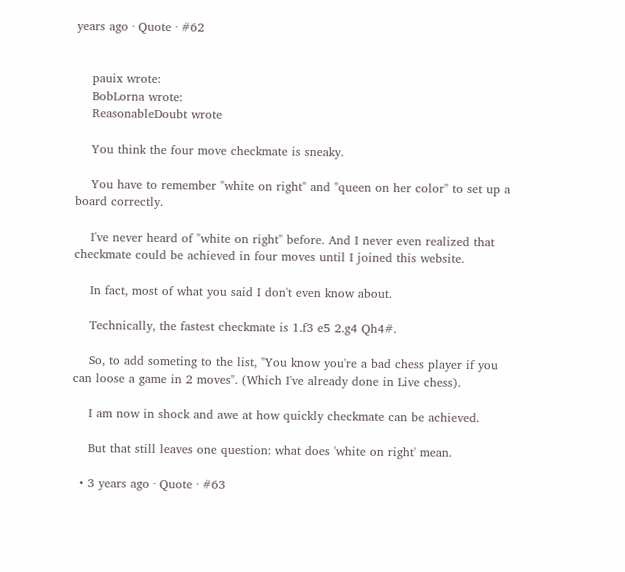years ago · Quote · #62


    pauix wrote:
    BobLorna wrote:
    ReasonableDoubt wrote

    You think the four move checkmate is sneaky.

    You have to remember "white on right" and "queen on her color" to set up a board correctly.

    I've never heard of "white on right" before. And I never even realized that checkmate could be achieved in four moves until I joined this website.

    In fact, most of what you said I don't even know about.

    Technically, the fastest checkmate is 1.f3 e5 2.g4 Qh4#.

    So, to add someting to the list, "You know you're a bad chess player if you can loose a game in 2 moves". (Which I've already done in Live chess).

    I am now in shock and awe at how quickly checkmate can be achieved.

    But that still leaves one question: what does 'white on right' mean.

  • 3 years ago · Quote · #63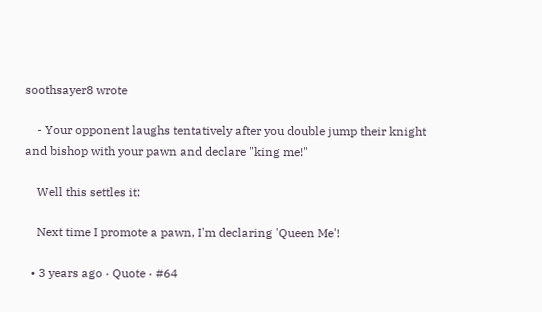soothsayer8 wrote

    - Your opponent laughs tentatively after you double jump their knight and bishop with your pawn and declare "king me!"

    Well this settles it:

    Next time I promote a pawn, I'm declaring 'Queen Me'!

  • 3 years ago · Quote · #64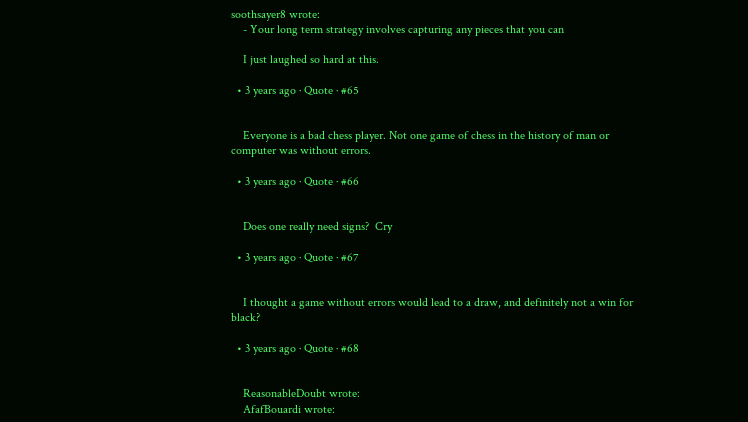soothsayer8 wrote:
    - Your long term strategy involves capturing any pieces that you can

    I just laughed so hard at this.

  • 3 years ago · Quote · #65


    Everyone is a bad chess player. Not one game of chess in the history of man or computer was without errors.

  • 3 years ago · Quote · #66


    Does one really need signs?  Cry

  • 3 years ago · Quote · #67


    I thought a game without errors would lead to a draw, and definitely not a win for black?

  • 3 years ago · Quote · #68


    ReasonableDoubt wrote:
    AfafBouardi wrote: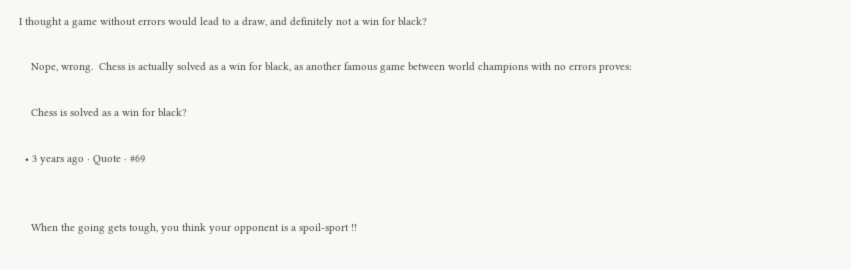I thought a game without errors would lead to a draw, and definitely not a win for black?

    Nope, wrong.  Chess is actually solved as a win for black, as another famous game between world champions with no errors proves:

    Chess is solved as a win for black?

  • 3 years ago · Quote · #69


    When the going gets tough, you think your opponent is a spoil-sport !!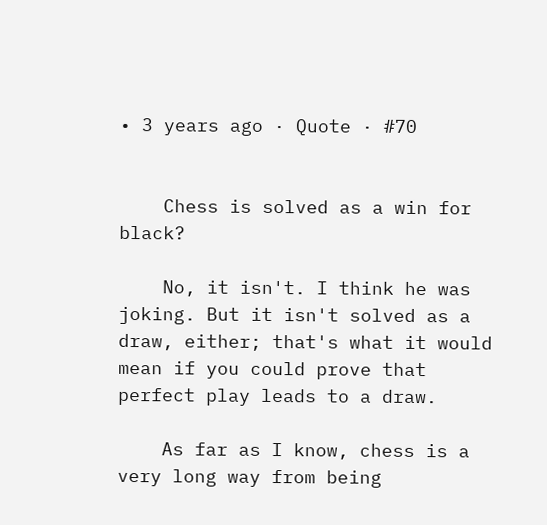• 3 years ago · Quote · #70


    Chess is solved as a win for black?

    No, it isn't. I think he was joking. But it isn't solved as a draw, either; that's what it would mean if you could prove that perfect play leads to a draw.

    As far as I know, chess is a very long way from being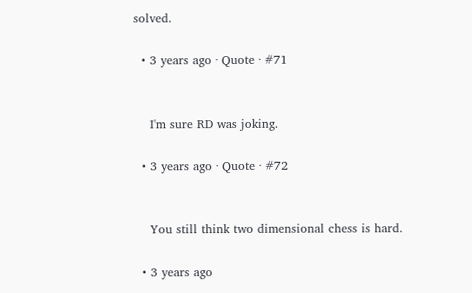solved.

  • 3 years ago · Quote · #71


    I'm sure RD was joking.

  • 3 years ago · Quote · #72


    You still think two dimensional chess is hard.

  • 3 years ago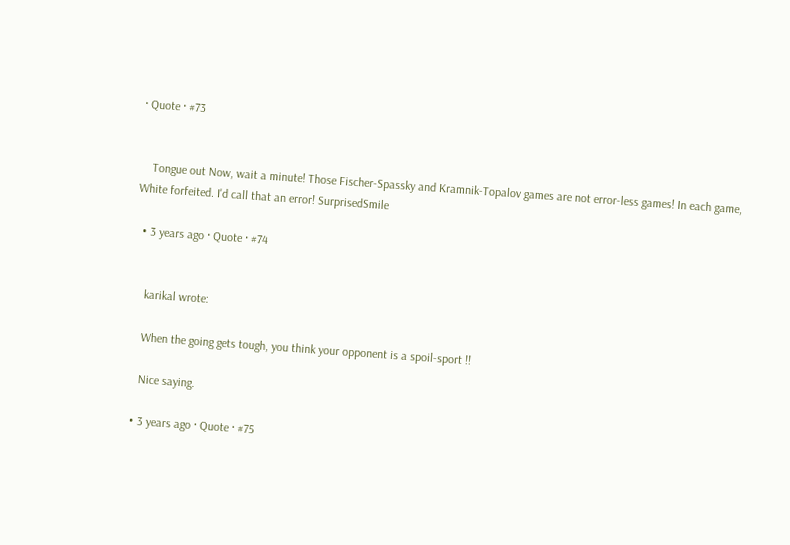· Quote · #73


    Tongue out Now, wait a minute! Those Fischer-Spassky and Kramnik-Topalov games are not error-less games! In each game, White forfeited. I'd call that an error! SurprisedSmile

  • 3 years ago · Quote · #74


    karikal wrote:

    When the going gets tough, you think your opponent is a spoil-sport !!

    Nice saying.

  • 3 years ago · Quote · #75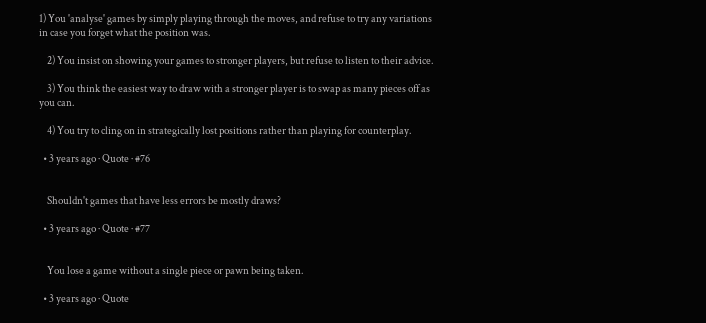1) You 'analyse' games by simply playing through the moves, and refuse to try any variations in case you forget what the position was.

    2) You insist on showing your games to stronger players, but refuse to listen to their advice.

    3) You think the easiest way to draw with a stronger player is to swap as many pieces off as you can.

    4) You try to cling on in strategically lost positions rather than playing for counterplay.

  • 3 years ago · Quote · #76


    Shouldn't games that have less errors be mostly draws?

  • 3 years ago · Quote · #77


    You lose a game without a single piece or pawn being taken.

  • 3 years ago · Quote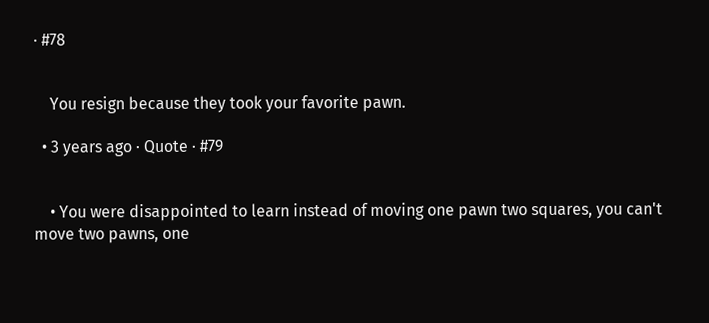· #78


    You resign because they took your favorite pawn.

  • 3 years ago · Quote · #79


    • You were disappointed to learn instead of moving one pawn two squares, you can't move two pawns, one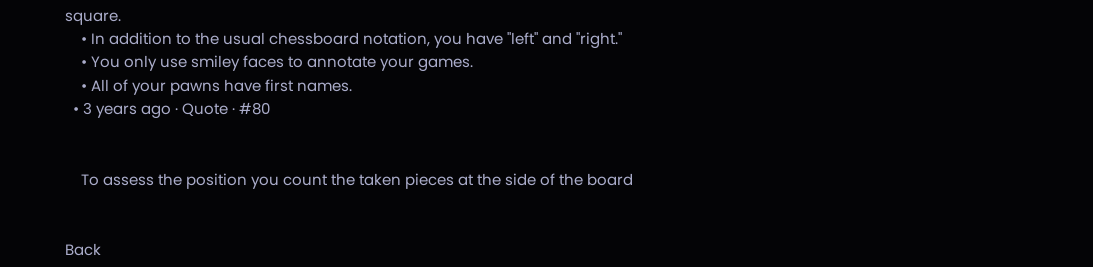square.
    • In addition to the usual chessboard notation, you have "left" and "right."
    • You only use smiley faces to annotate your games.
    • All of your pawns have first names.
  • 3 years ago · Quote · #80


    To assess the position you count the taken pieces at the side of the board


Back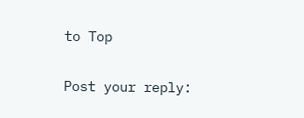to Top

Post your reply: